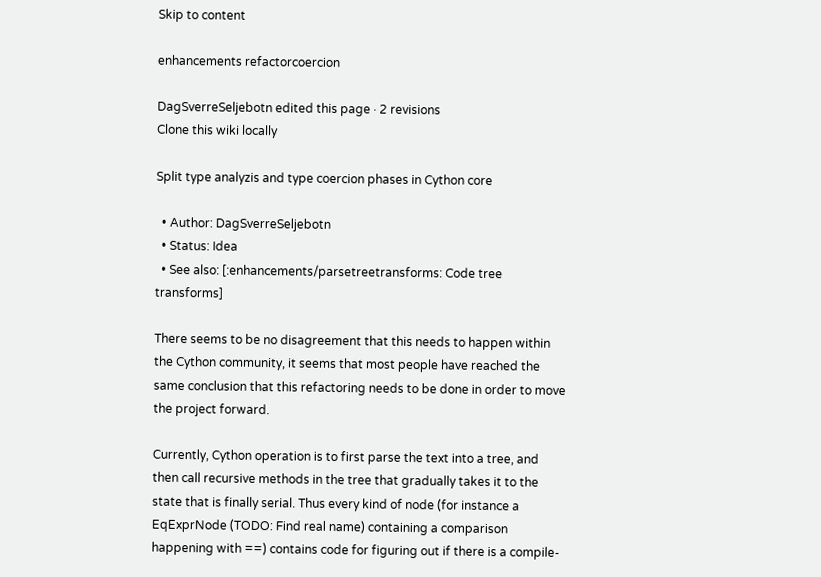Skip to content

enhancements refactorcoercion

DagSverreSeljebotn edited this page · 2 revisions
Clone this wiki locally

Split type analyzis and type coercion phases in Cython core

  • Author: DagSverreSeljebotn
  • Status: Idea
  • See also: [:enhancements/parsetreetransforms: Code tree transforms]

There seems to be no disagreement that this needs to happen within the Cython community, it seems that most people have reached the same conclusion that this refactoring needs to be done in order to move the project forward.

Currently, Cython operation is to first parse the text into a tree, and then call recursive methods in the tree that gradually takes it to the state that is finally serial. Thus every kind of node (for instance a EqExprNode (TODO: Find real name) containing a comparison happening with ==) contains code for figuring out if there is a compile-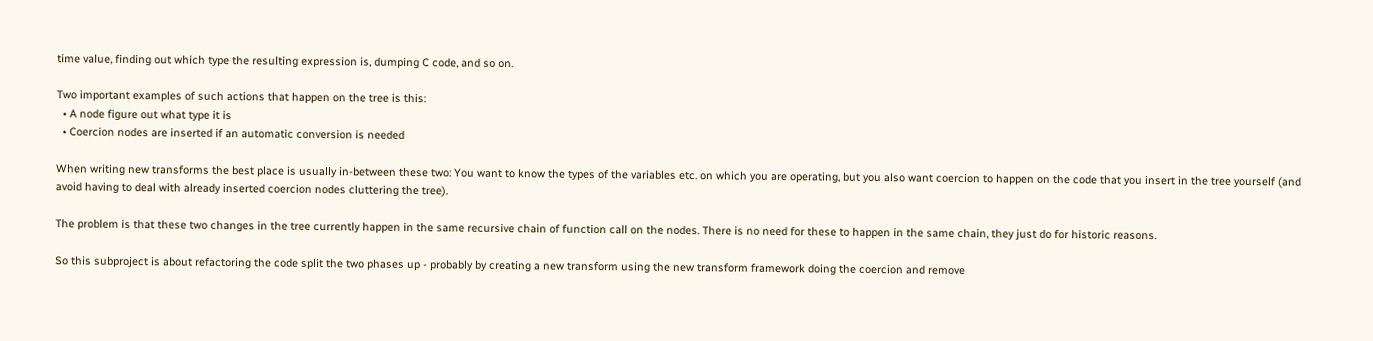time value, finding out which type the resulting expression is, dumping C code, and so on.

Two important examples of such actions that happen on the tree is this:
  • A node figure out what type it is
  • Coercion nodes are inserted if an automatic conversion is needed

When writing new transforms the best place is usually in-between these two: You want to know the types of the variables etc. on which you are operating, but you also want coercion to happen on the code that you insert in the tree yourself (and avoid having to deal with already inserted coercion nodes cluttering the tree).

The problem is that these two changes in the tree currently happen in the same recursive chain of function call on the nodes. There is no need for these to happen in the same chain, they just do for historic reasons.

So this subproject is about refactoring the code split the two phases up - probably by creating a new transform using the new transform framework doing the coercion and remove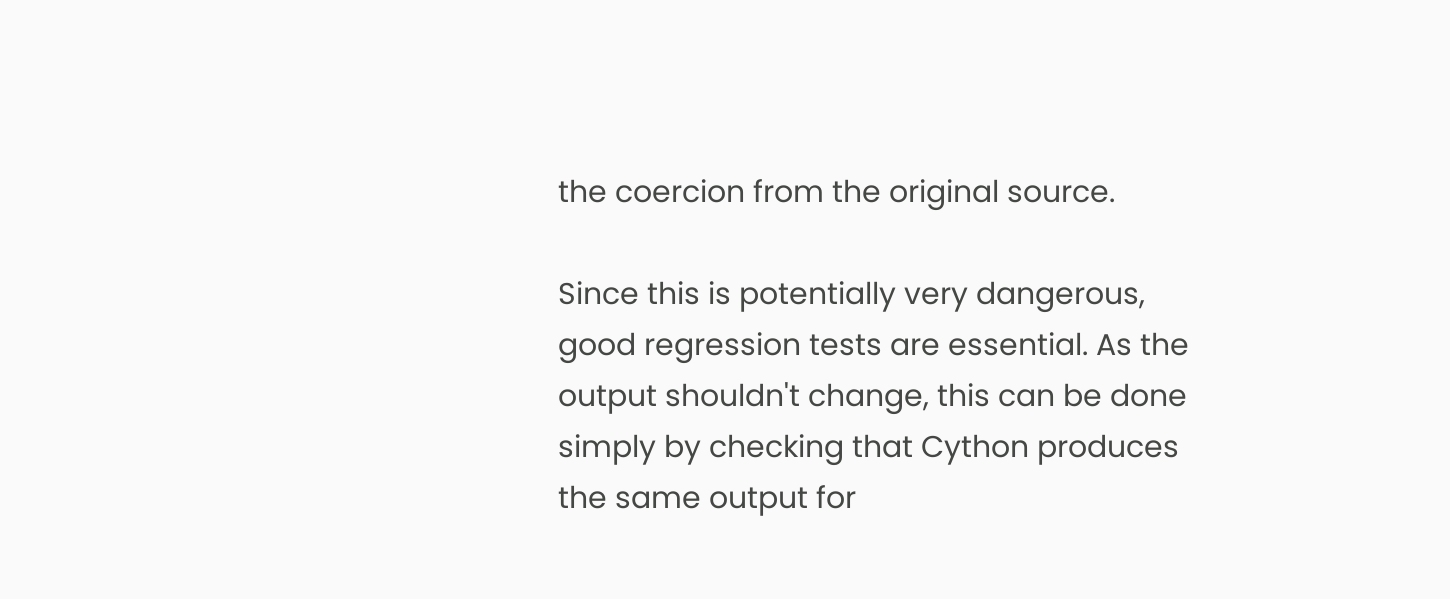the coercion from the original source.

Since this is potentially very dangerous, good regression tests are essential. As the output shouldn't change, this can be done simply by checking that Cython produces the same output for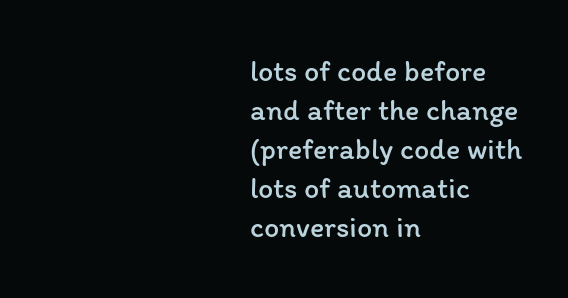lots of code before and after the change (preferably code with lots of automatic conversion in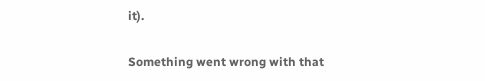it).

Something went wrong with that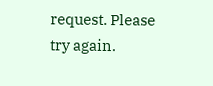request. Please try again.